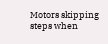Motors skipping steps when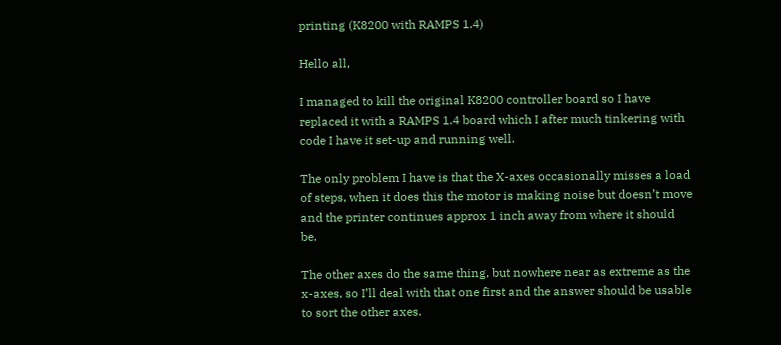printing (K8200 with RAMPS 1.4)

Hello all,

I managed to kill the original K8200 controller board so I have replaced it with a RAMPS 1.4 board which I after much tinkering with code I have it set-up and running well.

The only problem I have is that the X-axes occasionally misses a load of steps, when it does this the motor is making noise but doesn’t move and the printer continues approx 1 inch away from where it should be.

The other axes do the same thing, but nowhere near as extreme as the x-axes, so I’ll deal with that one first and the answer should be usable to sort the other axes.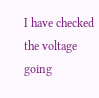I have checked the voltage going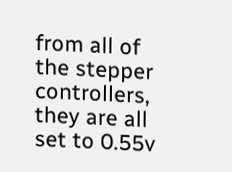from all of the stepper controllers, they are all set to 0.55v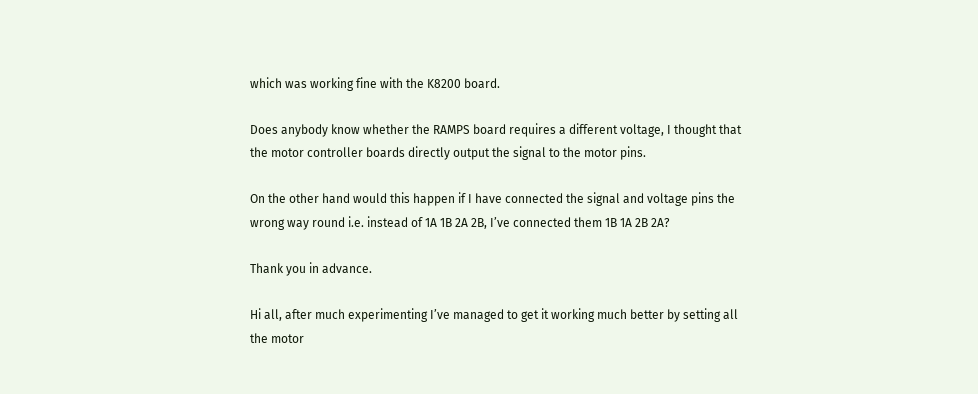which was working fine with the K8200 board.

Does anybody know whether the RAMPS board requires a different voltage, I thought that the motor controller boards directly output the signal to the motor pins.

On the other hand would this happen if I have connected the signal and voltage pins the wrong way round i.e. instead of 1A 1B 2A 2B, I’ve connected them 1B 1A 2B 2A?

Thank you in advance.

Hi all, after much experimenting I’ve managed to get it working much better by setting all the motor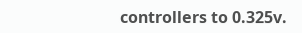controllers to 0.325v.